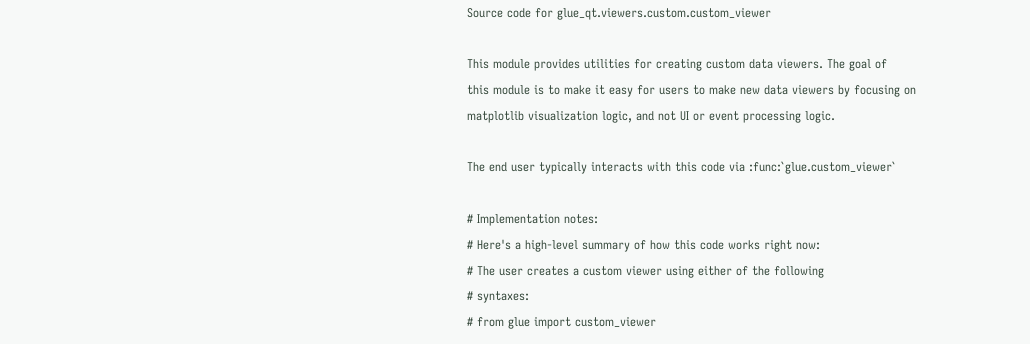Source code for glue_qt.viewers.custom.custom_viewer

This module provides utilities for creating custom data viewers. The goal of
this module is to make it easy for users to make new data viewers by focusing on
matplotlib visualization logic, and not UI or event processing logic.

The end user typically interacts with this code via :func:`glue.custom_viewer`

# Implementation notes:
# Here's a high-level summary of how this code works right now:
# The user creates a custom viewer using either of the following
# syntaxes:
# from glue import custom_viewer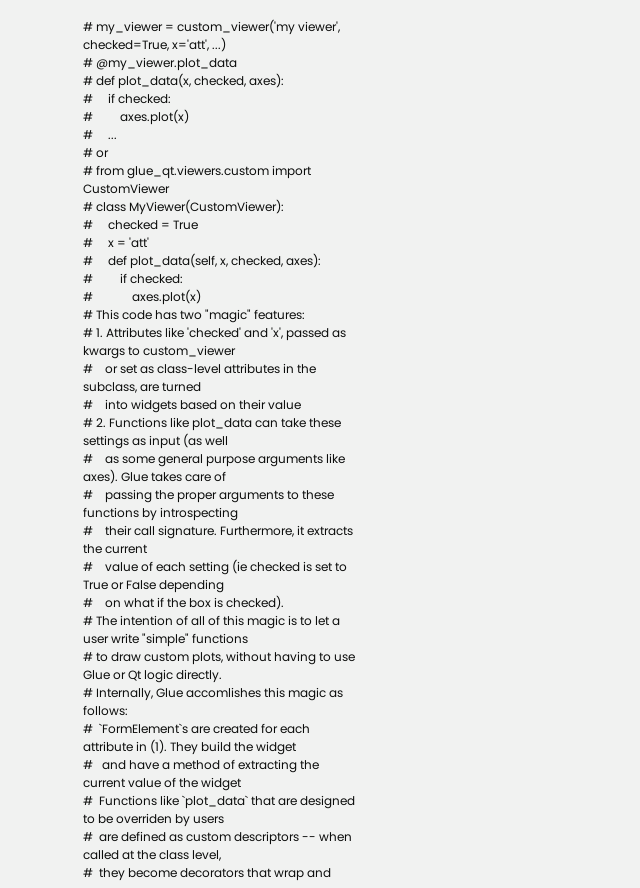# my_viewer = custom_viewer('my viewer', checked=True, x='att', ...)
# @my_viewer.plot_data
# def plot_data(x, checked, axes):
#     if checked:
#         axes.plot(x)
#     ...
# or
# from glue_qt.viewers.custom import CustomViewer
# class MyViewer(CustomViewer):
#     checked = True
#     x = 'att'
#     def plot_data(self, x, checked, axes):
#         if checked:
#             axes.plot(x)
# This code has two "magic" features:
# 1. Attributes like 'checked' and 'x', passed as kwargs to custom_viewer
#    or set as class-level attributes in the subclass, are turned
#    into widgets based on their value
# 2. Functions like plot_data can take these settings as input (as well
#    as some general purpose arguments like axes). Glue takes care of
#    passing the proper arguments to these functions by introspecting
#    their call signature. Furthermore, it extracts the current
#    value of each setting (ie checked is set to True or False depending
#    on what if the box is checked).
# The intention of all of this magic is to let a user write "simple" functions
# to draw custom plots, without having to use Glue or Qt logic directly.
# Internally, Glue accomlishes this magic as follows:
#  `FormElement`s are created for each attribute in (1). They build the widget
#   and have a method of extracting the current value of the widget
#  Functions like `plot_data` that are designed to be overriden by users
#  are defined as custom descriptors -- when called at the class level,
#  they become decorators that wrap and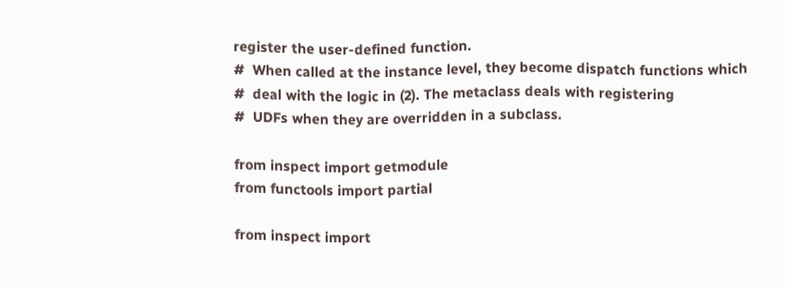register the user-defined function.
#  When called at the instance level, they become dispatch functions which
#  deal with the logic in (2). The metaclass deals with registering
#  UDFs when they are overridden in a subclass.

from inspect import getmodule
from functools import partial

from inspect import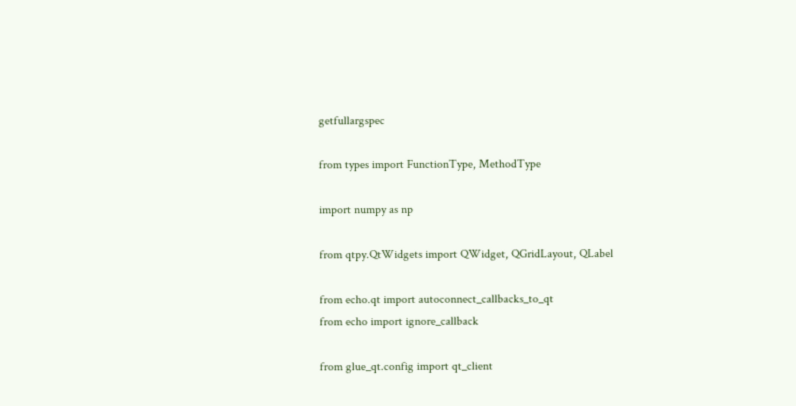getfullargspec

from types import FunctionType, MethodType

import numpy as np

from qtpy.QtWidgets import QWidget, QGridLayout, QLabel

from echo.qt import autoconnect_callbacks_to_qt
from echo import ignore_callback

from glue_qt.config import qt_client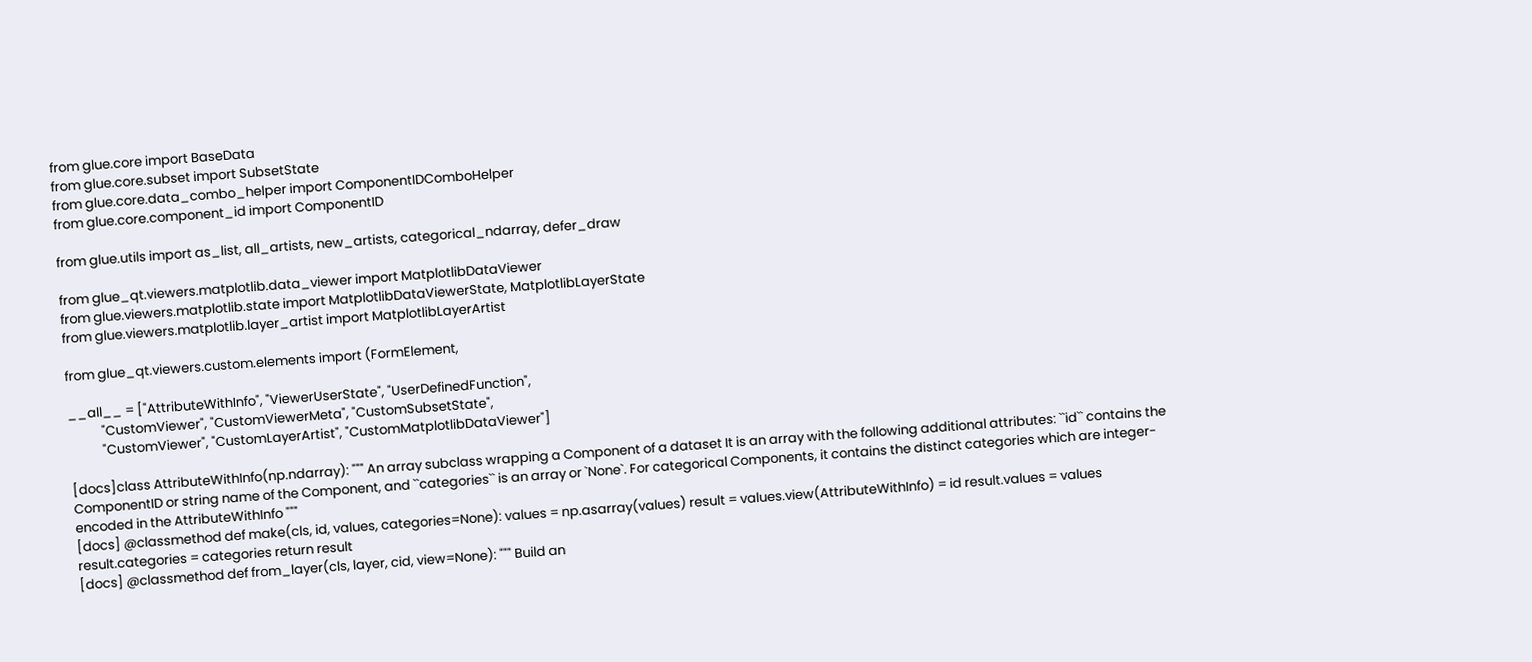from glue.core import BaseData
from glue.core.subset import SubsetState
from glue.core.data_combo_helper import ComponentIDComboHelper
from glue.core.component_id import ComponentID

from glue.utils import as_list, all_artists, new_artists, categorical_ndarray, defer_draw

from glue_qt.viewers.matplotlib.data_viewer import MatplotlibDataViewer
from glue.viewers.matplotlib.state import MatplotlibDataViewerState, MatplotlibLayerState
from glue.viewers.matplotlib.layer_artist import MatplotlibLayerArtist

from glue_qt.viewers.custom.elements import (FormElement,

__all__ = ["AttributeWithInfo", "ViewerUserState", "UserDefinedFunction",
           "CustomViewer", "CustomViewerMeta", "CustomSubsetState",
           "CustomViewer", "CustomLayerArtist", "CustomMatplotlibDataViewer"]

[docs]class AttributeWithInfo(np.ndarray): """ An array subclass wrapping a Component of a dataset It is an array with the following additional attributes: ``id`` contains the ComponentID or string name of the Component, and ``categories`` is an array or `None`. For categorical Components, it contains the distinct categories which are integer-encoded in the AttributeWithInfo """
[docs] @classmethod def make(cls, id, values, categories=None): values = np.asarray(values) result = values.view(AttributeWithInfo) = id result.values = values result.categories = categories return result
[docs] @classmethod def from_layer(cls, layer, cid, view=None): """ Build an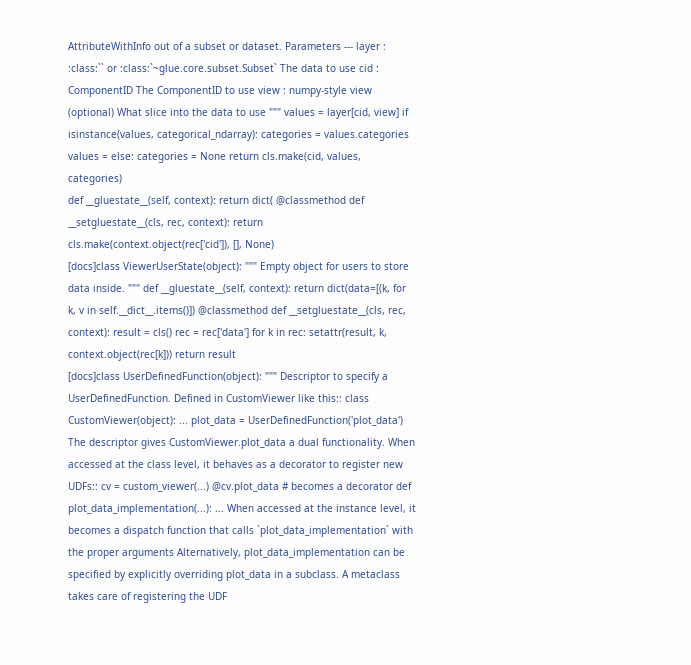AttributeWithInfo out of a subset or dataset. Parameters --- layer : :class:`` or :class:`~glue.core.subset.Subset` The data to use cid : ComponentID The ComponentID to use view : numpy-style view (optional) What slice into the data to use """ values = layer[cid, view] if isinstance(values, categorical_ndarray): categories = values.categories values = else: categories = None return cls.make(cid, values, categories)
def __gluestate__(self, context): return dict( @classmethod def __setgluestate__(cls, rec, context): return cls.make(context.object(rec['cid']), [], None)
[docs]class ViewerUserState(object): """ Empty object for users to store data inside. """ def __gluestate__(self, context): return dict(data=[(k, for k, v in self.__dict__.items()]) @classmethod def __setgluestate__(cls, rec, context): result = cls() rec = rec['data'] for k in rec: setattr(result, k, context.object(rec[k])) return result
[docs]class UserDefinedFunction(object): """ Descriptor to specify a UserDefinedFunction. Defined in CustomViewer like this:: class CustomViewer(object): ... plot_data = UserDefinedFunction('plot_data') The descriptor gives CustomViewer.plot_data a dual functionality. When accessed at the class level, it behaves as a decorator to register new UDFs:: cv = custom_viewer(...) @cv.plot_data # becomes a decorator def plot_data_implementation(...): ... When accessed at the instance level, it becomes a dispatch function that calls `plot_data_implementation` with the proper arguments Alternatively, plot_data_implementation can be specified by explicitly overriding plot_data in a subclass. A metaclass takes care of registering the UDF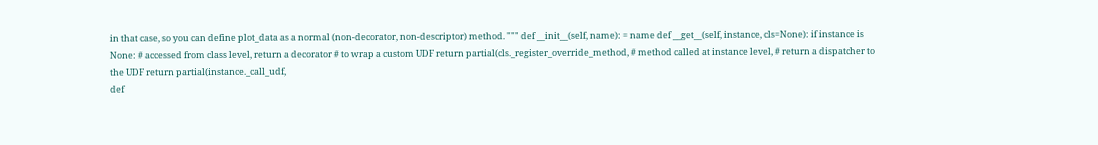in that case, so you can define plot_data as a normal (non-decorator, non-descriptor) method. """ def __init__(self, name): = name def __get__(self, instance, cls=None): if instance is None: # accessed from class level, return a decorator # to wrap a custom UDF return partial(cls._register_override_method, # method called at instance level, # return a dispatcher to the UDF return partial(instance._call_udf,
def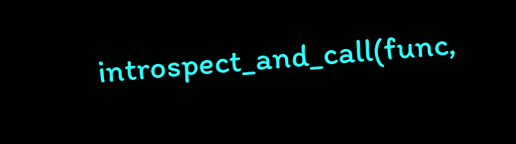introspect_and_call(func,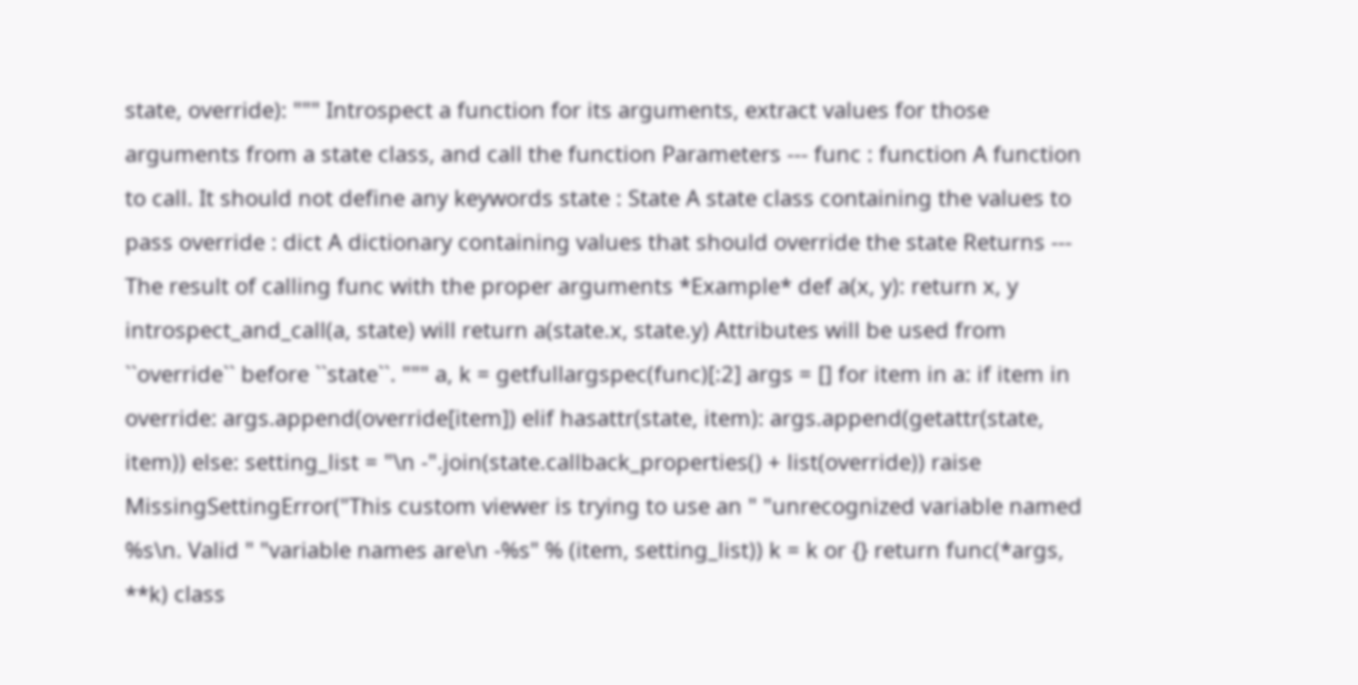state, override): """ Introspect a function for its arguments, extract values for those arguments from a state class, and call the function Parameters --- func : function A function to call. It should not define any keywords state : State A state class containing the values to pass override : dict A dictionary containing values that should override the state Returns --- The result of calling func with the proper arguments *Example* def a(x, y): return x, y introspect_and_call(a, state) will return a(state.x, state.y) Attributes will be used from ``override`` before ``state``. """ a, k = getfullargspec(func)[:2] args = [] for item in a: if item in override: args.append(override[item]) elif hasattr(state, item): args.append(getattr(state, item)) else: setting_list = "\n -".join(state.callback_properties() + list(override)) raise MissingSettingError("This custom viewer is trying to use an " "unrecognized variable named %s\n. Valid " "variable names are\n -%s" % (item, setting_list)) k = k or {} return func(*args, **k) class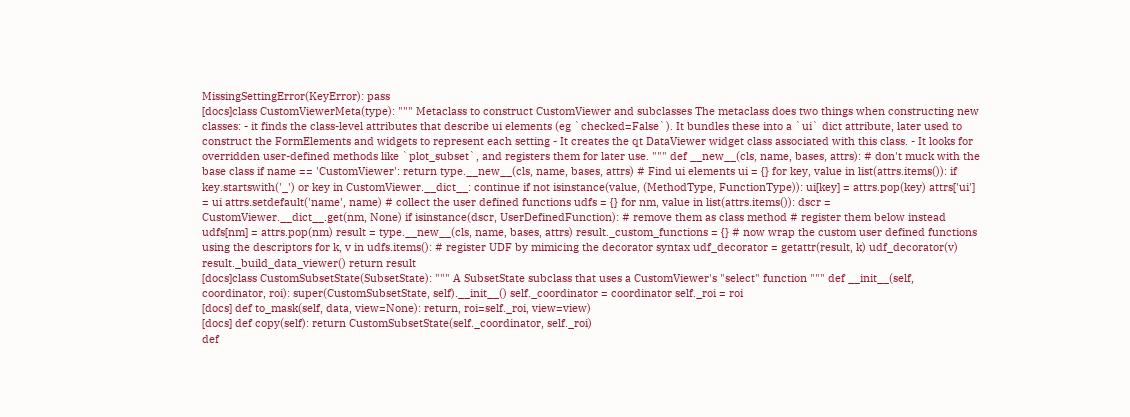MissingSettingError(KeyError): pass
[docs]class CustomViewerMeta(type): """ Metaclass to construct CustomViewer and subclasses The metaclass does two things when constructing new classes: - it finds the class-level attributes that describe ui elements (eg `checked=False`). It bundles these into a `ui` dict attribute, later used to construct the FormElements and widgets to represent each setting - It creates the qt DataViewer widget class associated with this class. - It looks for overridden user-defined methods like `plot_subset`, and registers them for later use. """ def __new__(cls, name, bases, attrs): # don't muck with the base class if name == 'CustomViewer': return type.__new__(cls, name, bases, attrs) # Find ui elements ui = {} for key, value in list(attrs.items()): if key.startswith('_') or key in CustomViewer.__dict__: continue if not isinstance(value, (MethodType, FunctionType)): ui[key] = attrs.pop(key) attrs['ui'] = ui attrs.setdefault('name', name) # collect the user defined functions udfs = {} for nm, value in list(attrs.items()): dscr = CustomViewer.__dict__.get(nm, None) if isinstance(dscr, UserDefinedFunction): # remove them as class method # register them below instead udfs[nm] = attrs.pop(nm) result = type.__new__(cls, name, bases, attrs) result._custom_functions = {} # now wrap the custom user defined functions using the descriptors for k, v in udfs.items(): # register UDF by mimicing the decorator syntax udf_decorator = getattr(result, k) udf_decorator(v) result._build_data_viewer() return result
[docs]class CustomSubsetState(SubsetState): """ A SubsetState subclass that uses a CustomViewer's "select" function """ def __init__(self, coordinator, roi): super(CustomSubsetState, self).__init__() self._coordinator = coordinator self._roi = roi
[docs] def to_mask(self, data, view=None): return, roi=self._roi, view=view)
[docs] def copy(self): return CustomSubsetState(self._coordinator, self._roi)
def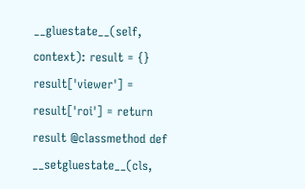__gluestate__(self, context): result = {} result['viewer'] = result['roi'] = return result @classmethod def __setgluestate__(cls,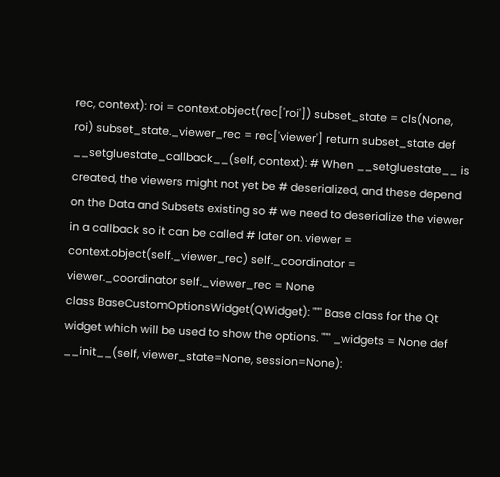rec, context): roi = context.object(rec['roi']) subset_state = cls(None, roi) subset_state._viewer_rec = rec['viewer'] return subset_state def __setgluestate_callback__(self, context): # When __setgluestate__ is created, the viewers might not yet be # deserialized, and these depend on the Data and Subsets existing so # we need to deserialize the viewer in a callback so it can be called # later on. viewer = context.object(self._viewer_rec) self._coordinator = viewer._coordinator self._viewer_rec = None
class BaseCustomOptionsWidget(QWidget): """ Base class for the Qt widget which will be used to show the options. """ _widgets = None def __init__(self, viewer_state=None, session=None):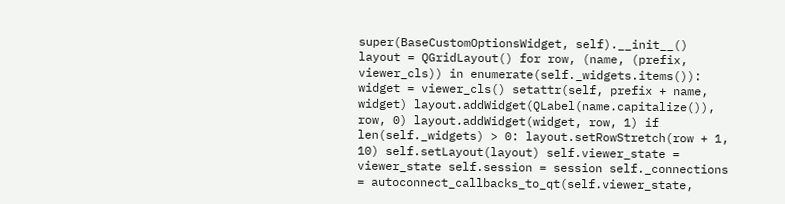super(BaseCustomOptionsWidget, self).__init__() layout = QGridLayout() for row, (name, (prefix, viewer_cls)) in enumerate(self._widgets.items()): widget = viewer_cls() setattr(self, prefix + name, widget) layout.addWidget(QLabel(name.capitalize()), row, 0) layout.addWidget(widget, row, 1) if len(self._widgets) > 0: layout.setRowStretch(row + 1, 10) self.setLayout(layout) self.viewer_state = viewer_state self.session = session self._connections = autoconnect_callbacks_to_qt(self.viewer_state,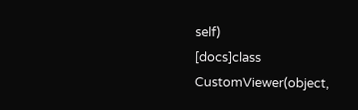self)
[docs]class CustomViewer(object,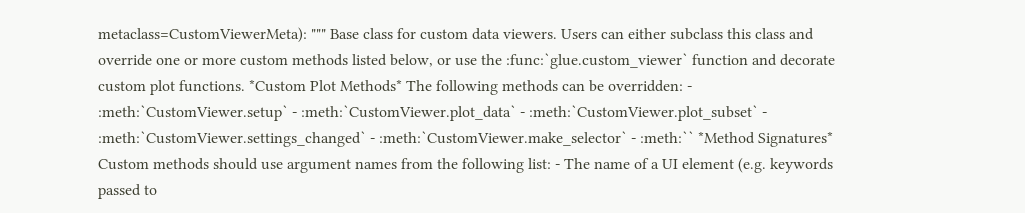metaclass=CustomViewerMeta): """ Base class for custom data viewers. Users can either subclass this class and override one or more custom methods listed below, or use the :func:`glue.custom_viewer` function and decorate custom plot functions. *Custom Plot Methods* The following methods can be overridden: - :meth:`CustomViewer.setup` - :meth:`CustomViewer.plot_data` - :meth:`CustomViewer.plot_subset` - :meth:`CustomViewer.settings_changed` - :meth:`CustomViewer.make_selector` - :meth:`` *Method Signatures* Custom methods should use argument names from the following list: - The name of a UI element (e.g. keywords passed to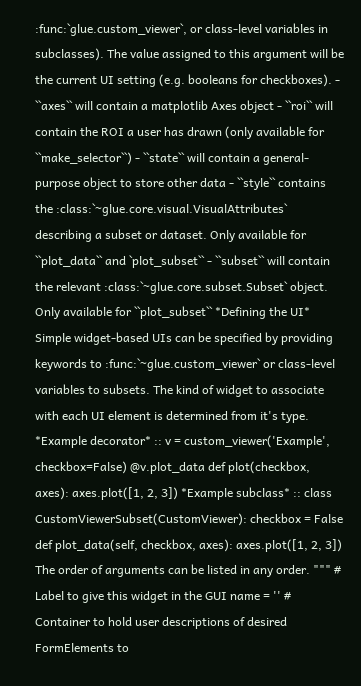:func:`glue.custom_viewer`, or class-level variables in subclasses). The value assigned to this argument will be the current UI setting (e.g. booleans for checkboxes). - ``axes`` will contain a matplotlib Axes object - ``roi`` will contain the ROI a user has drawn (only available for ``make_selector``) - ``state`` will contain a general-purpose object to store other data - ``style`` contains the :class:`~glue.core.visual.VisualAttributes` describing a subset or dataset. Only available for ``plot_data`` and `plot_subset`` - ``subset`` will contain the relevant :class:`~glue.core.subset.Subset` object. Only available for ``plot_subset`` *Defining the UI* Simple widget-based UIs can be specified by providing keywords to :func:`~glue.custom_viewer` or class-level variables to subsets. The kind of widget to associate with each UI element is determined from it's type. *Example decorator* :: v = custom_viewer('Example', checkbox=False) @v.plot_data def plot(checkbox, axes): axes.plot([1, 2, 3]) *Example subclass* :: class CustomViewerSubset(CustomViewer): checkbox = False def plot_data(self, checkbox, axes): axes.plot([1, 2, 3]) The order of arguments can be listed in any order. """ # Label to give this widget in the GUI name = '' # Container to hold user descriptions of desired FormElements to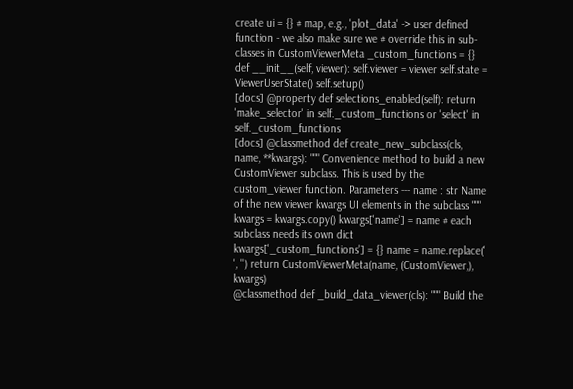create ui = {} # map, e.g., 'plot_data' -> user defined function - we also make sure we # override this in sub-classes in CustomViewerMeta _custom_functions = {} def __init__(self, viewer): self.viewer = viewer self.state = ViewerUserState() self.setup()
[docs] @property def selections_enabled(self): return 'make_selector' in self._custom_functions or 'select' in self._custom_functions
[docs] @classmethod def create_new_subclass(cls, name, **kwargs): """ Convenience method to build a new CustomViewer subclass. This is used by the custom_viewer function. Parameters --- name : str Name of the new viewer kwargs UI elements in the subclass """ kwargs = kwargs.copy() kwargs['name'] = name # each subclass needs its own dict kwargs['_custom_functions'] = {} name = name.replace(' ', '') return CustomViewerMeta(name, (CustomViewer,), kwargs)
@classmethod def _build_data_viewer(cls): """ Build the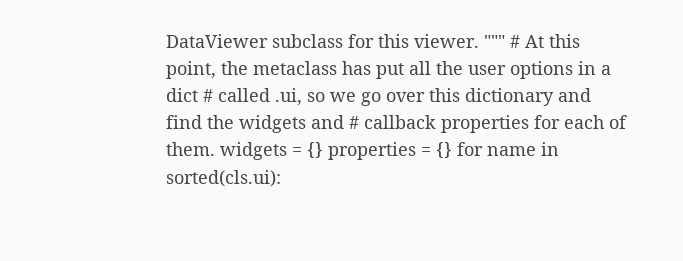DataViewer subclass for this viewer. """ # At this point, the metaclass has put all the user options in a dict # called .ui, so we go over this dictionary and find the widgets and # callback properties for each of them. widgets = {} properties = {} for name in sorted(cls.ui):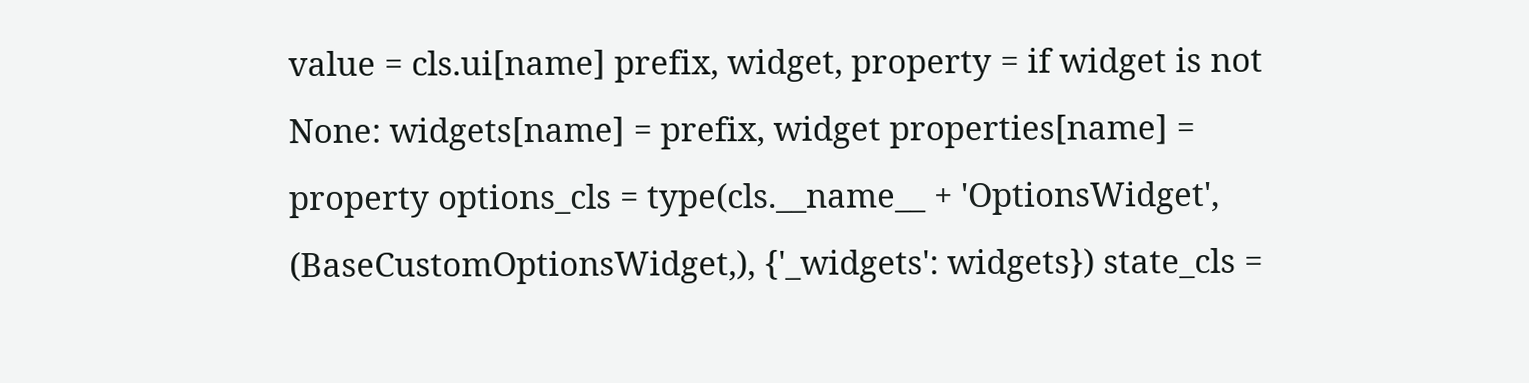value = cls.ui[name] prefix, widget, property = if widget is not None: widgets[name] = prefix, widget properties[name] = property options_cls = type(cls.__name__ + 'OptionsWidget', (BaseCustomOptionsWidget,), {'_widgets': widgets}) state_cls =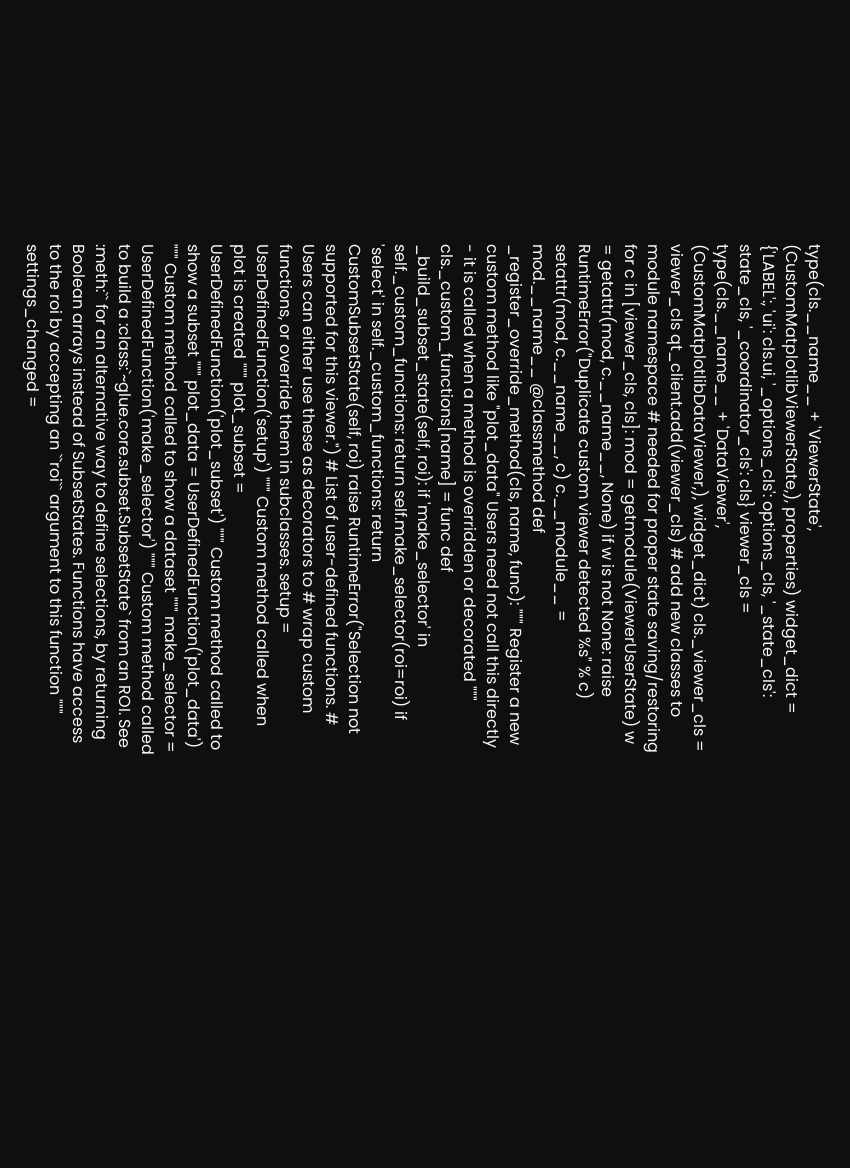type(cls.__name__ + 'ViewerState', (CustomMatplotlibViewerState,), properties) widget_dict = {'LABEL':, 'ui': cls.ui, '_options_cls': options_cls, '_state_cls': state_cls, '_coordinator_cls': cls} viewer_cls = type(cls.__name__ + 'DataViewer', (CustomMatplotlibDataViewer,), widget_dict) cls._viewer_cls = viewer_cls qt_client.add(viewer_cls) # add new classes to module namespace # needed for proper state saving/restoring for c in [viewer_cls, cls]: mod = getmodule(ViewerUserState) w = getattr(mod, c.__name__, None) if w is not None: raise RuntimeError("Duplicate custom viewer detected %s" % c) setattr(mod, c.__name__, c) c.__module__ = mod.__name__ @classmethod def _register_override_method(cls, name, func): """ Register a new custom method like "plot_data" Users need not call this directly - it is called when a method is overridden or decorated """ cls._custom_functions[name] = func def _build_subset_state(self, roi): if 'make_selector' in self._custom_functions: return self.make_selector(roi=roi) if 'select' in self._custom_functions: return CustomSubsetState(self, roi) raise RuntimeError("Selection not supported for this viewer.") # List of user-defined functions. # Users can either use these as decorators to # wrap custom functions, or override them in subclasses. setup = UserDefinedFunction('setup') """ Custom method called when plot is created """ plot_subset = UserDefinedFunction('plot_subset') """ Custom method called to show a subset """ plot_data = UserDefinedFunction('plot_data') """ Custom method called to show a dataset """ make_selector = UserDefinedFunction('make_selector') """ Custom method called to build a :class:`~glue.core.subset.SubsetState` from an ROI. See :meth:`` for an alternative way to define selections, by returning Boolean arrays instead of SubsetStates. Functions have access to the roi by accepting an ``roi`` argument to this function """ settings_changed =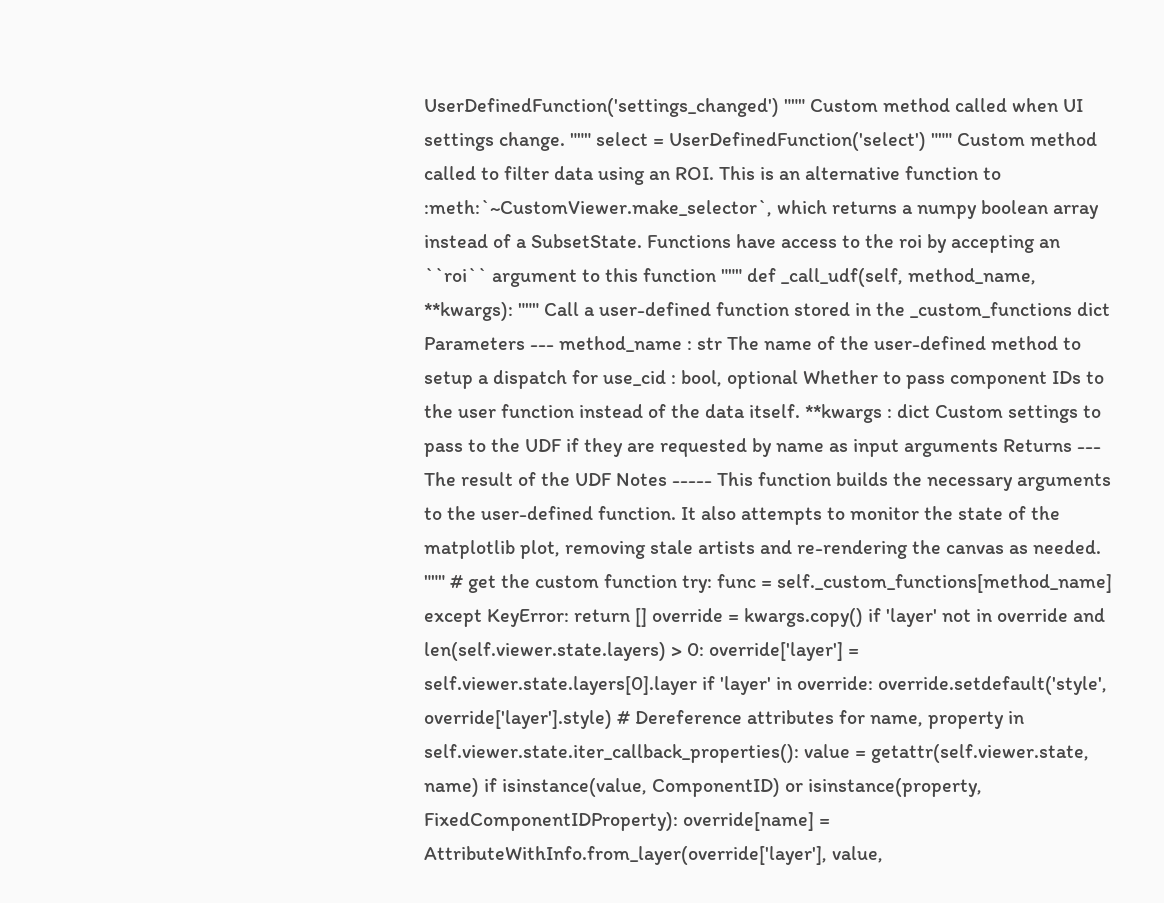UserDefinedFunction('settings_changed') """ Custom method called when UI settings change. """ select = UserDefinedFunction('select') """ Custom method called to filter data using an ROI. This is an alternative function to :meth:`~CustomViewer.make_selector`, which returns a numpy boolean array instead of a SubsetState. Functions have access to the roi by accepting an ``roi`` argument to this function """ def _call_udf(self, method_name, **kwargs): """ Call a user-defined function stored in the _custom_functions dict Parameters --- method_name : str The name of the user-defined method to setup a dispatch for use_cid : bool, optional Whether to pass component IDs to the user function instead of the data itself. **kwargs : dict Custom settings to pass to the UDF if they are requested by name as input arguments Returns --- The result of the UDF Notes ----- This function builds the necessary arguments to the user-defined function. It also attempts to monitor the state of the matplotlib plot, removing stale artists and re-rendering the canvas as needed. """ # get the custom function try: func = self._custom_functions[method_name] except KeyError: return [] override = kwargs.copy() if 'layer' not in override and len(self.viewer.state.layers) > 0: override['layer'] = self.viewer.state.layers[0].layer if 'layer' in override: override.setdefault('style', override['layer'].style) # Dereference attributes for name, property in self.viewer.state.iter_callback_properties(): value = getattr(self.viewer.state, name) if isinstance(value, ComponentID) or isinstance(property, FixedComponentIDProperty): override[name] = AttributeWithInfo.from_layer(override['layer'], value,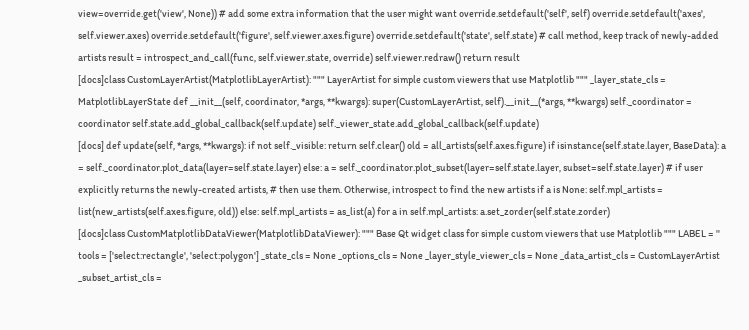view=override.get('view', None)) # add some extra information that the user might want override.setdefault('self', self) override.setdefault('axes', self.viewer.axes) override.setdefault('figure', self.viewer.axes.figure) override.setdefault('state', self.state) # call method, keep track of newly-added artists result = introspect_and_call(func, self.viewer.state, override) self.viewer.redraw() return result
[docs]class CustomLayerArtist(MatplotlibLayerArtist): """ LayerArtist for simple custom viewers that use Matplotlib """ _layer_state_cls = MatplotlibLayerState def __init__(self, coordinator, *args, **kwargs): super(CustomLayerArtist, self).__init__(*args, **kwargs) self._coordinator = coordinator self.state.add_global_callback(self.update) self._viewer_state.add_global_callback(self.update)
[docs] def update(self, *args, **kwargs): if not self._visible: return self.clear() old = all_artists(self.axes.figure) if isinstance(self.state.layer, BaseData): a = self._coordinator.plot_data(layer=self.state.layer) else: a = self._coordinator.plot_subset(layer=self.state.layer, subset=self.state.layer) # if user explicitly returns the newly-created artists, # then use them. Otherwise, introspect to find the new artists if a is None: self.mpl_artists = list(new_artists(self.axes.figure, old)) else: self.mpl_artists = as_list(a) for a in self.mpl_artists: a.set_zorder(self.state.zorder)
[docs]class CustomMatplotlibDataViewer(MatplotlibDataViewer): """ Base Qt widget class for simple custom viewers that use Matplotlib """ LABEL = '' tools = ['select:rectangle', 'select:polygon'] _state_cls = None _options_cls = None _layer_style_viewer_cls = None _data_artist_cls = CustomLayerArtist _subset_artist_cls =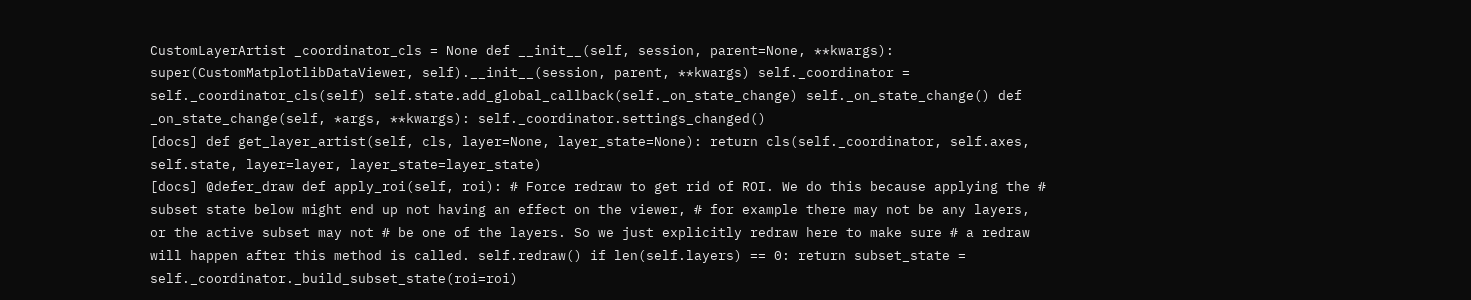CustomLayerArtist _coordinator_cls = None def __init__(self, session, parent=None, **kwargs): super(CustomMatplotlibDataViewer, self).__init__(session, parent, **kwargs) self._coordinator = self._coordinator_cls(self) self.state.add_global_callback(self._on_state_change) self._on_state_change() def _on_state_change(self, *args, **kwargs): self._coordinator.settings_changed()
[docs] def get_layer_artist(self, cls, layer=None, layer_state=None): return cls(self._coordinator, self.axes, self.state, layer=layer, layer_state=layer_state)
[docs] @defer_draw def apply_roi(self, roi): # Force redraw to get rid of ROI. We do this because applying the # subset state below might end up not having an effect on the viewer, # for example there may not be any layers, or the active subset may not # be one of the layers. So we just explicitly redraw here to make sure # a redraw will happen after this method is called. self.redraw() if len(self.layers) == 0: return subset_state = self._coordinator._build_subset_state(roi=roi)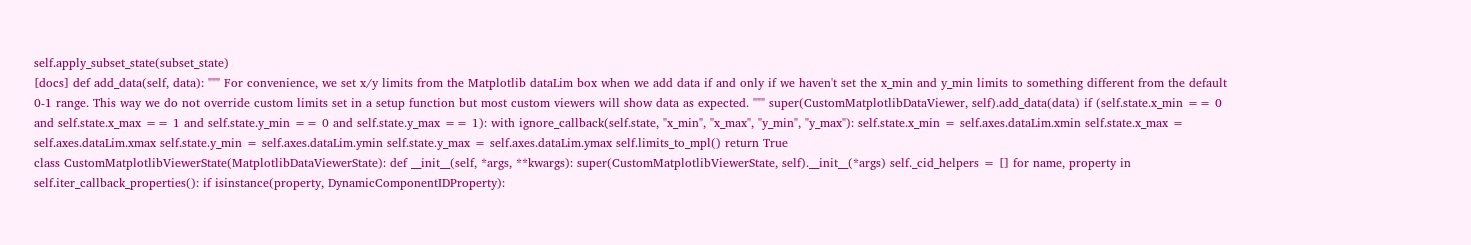self.apply_subset_state(subset_state)
[docs] def add_data(self, data): """ For convenience, we set x/y limits from the Matplotlib dataLim box when we add data if and only if we haven't set the x_min and y_min limits to something different from the default 0-1 range. This way we do not override custom limits set in a setup function but most custom viewers will show data as expected. """ super(CustomMatplotlibDataViewer, self).add_data(data) if (self.state.x_min == 0 and self.state.x_max == 1 and self.state.y_min == 0 and self.state.y_max == 1): with ignore_callback(self.state, "x_min", "x_max", "y_min", "y_max"): self.state.x_min = self.axes.dataLim.xmin self.state.x_max = self.axes.dataLim.xmax self.state.y_min = self.axes.dataLim.ymin self.state.y_max = self.axes.dataLim.ymax self.limits_to_mpl() return True
class CustomMatplotlibViewerState(MatplotlibDataViewerState): def __init__(self, *args, **kwargs): super(CustomMatplotlibViewerState, self).__init__(*args) self._cid_helpers = [] for name, property in self.iter_callback_properties(): if isinstance(property, DynamicComponentIDProperty):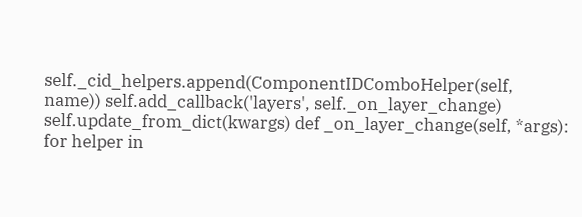self._cid_helpers.append(ComponentIDComboHelper(self, name)) self.add_callback('layers', self._on_layer_change) self.update_from_dict(kwargs) def _on_layer_change(self, *args): for helper in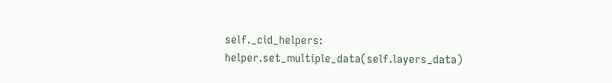self._cid_helpers: helper.set_multiple_data(self.layers_data)